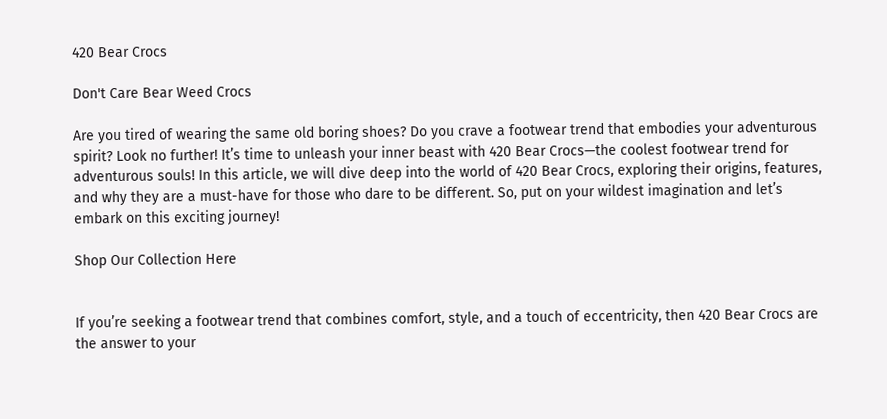420 Bear Crocs

Don't Care Bear Weed Crocs

Are you tired of wearing the same old boring shoes? Do you crave a footwear trend that embodies your adventurous spirit? Look no further! It’s time to unleash your inner beast with 420 Bear Crocs—the coolest footwear trend for adventurous souls! In this article, we will dive deep into the world of 420 Bear Crocs, exploring their origins, features, and why they are a must-have for those who dare to be different. So, put on your wildest imagination and let’s embark on this exciting journey!

Shop Our Collection Here


If you’re seeking a footwear trend that combines comfort, style, and a touch of eccentricity, then 420 Bear Crocs are the answer to your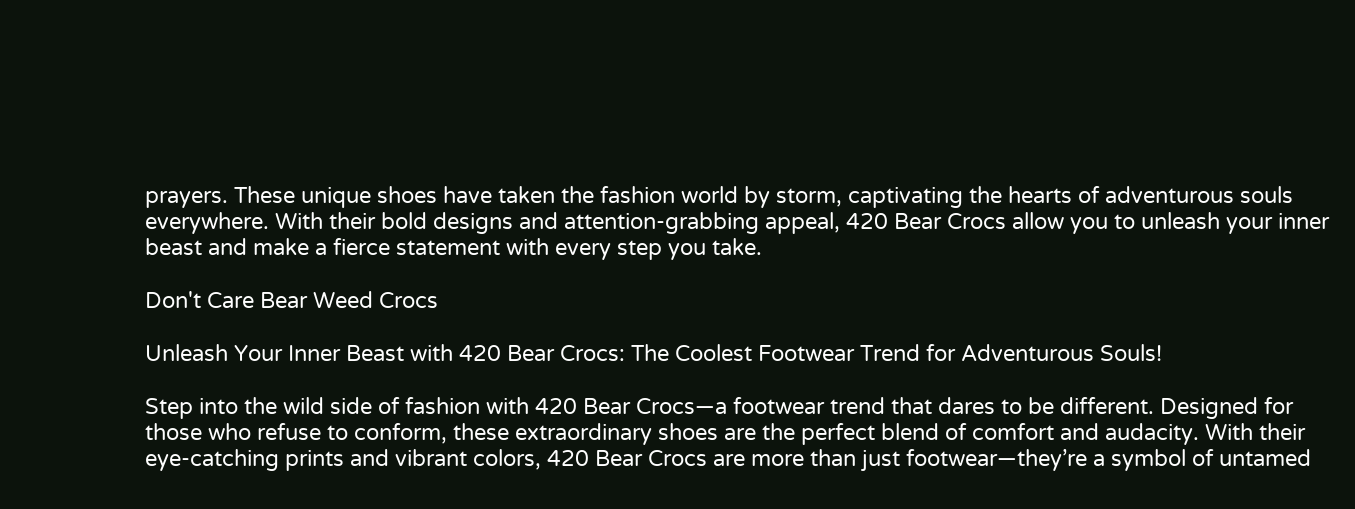prayers. These unique shoes have taken the fashion world by storm, captivating the hearts of adventurous souls everywhere. With their bold designs and attention-grabbing appeal, 420 Bear Crocs allow you to unleash your inner beast and make a fierce statement with every step you take.

Don't Care Bear Weed Crocs

Unleash Your Inner Beast with 420 Bear Crocs: The Coolest Footwear Trend for Adventurous Souls!

Step into the wild side of fashion with 420 Bear Crocs—a footwear trend that dares to be different. Designed for those who refuse to conform, these extraordinary shoes are the perfect blend of comfort and audacity. With their eye-catching prints and vibrant colors, 420 Bear Crocs are more than just footwear—they’re a symbol of untamed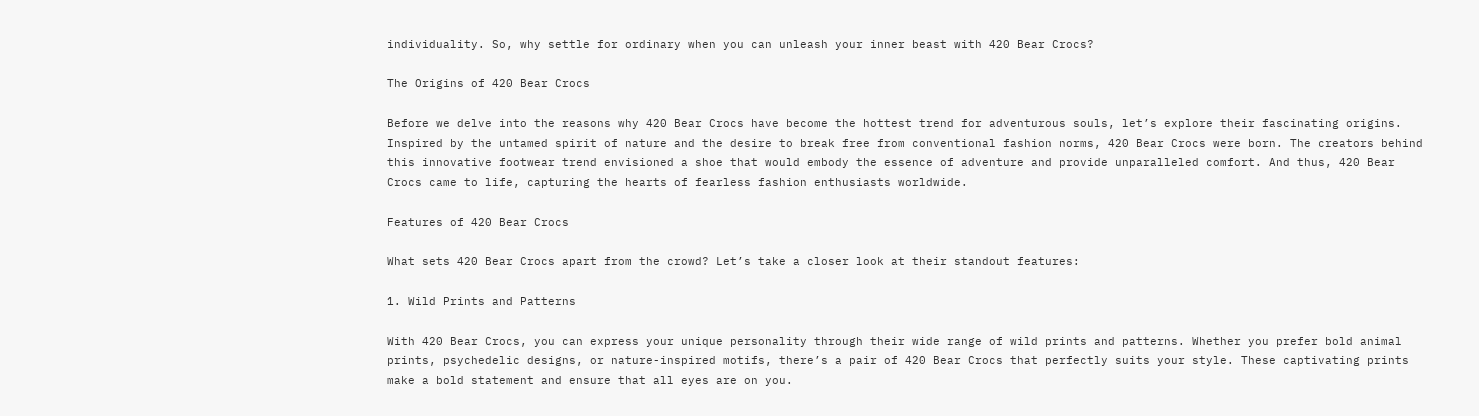individuality. So, why settle for ordinary when you can unleash your inner beast with 420 Bear Crocs?

The Origins of 420 Bear Crocs

Before we delve into the reasons why 420 Bear Crocs have become the hottest trend for adventurous souls, let’s explore their fascinating origins. Inspired by the untamed spirit of nature and the desire to break free from conventional fashion norms, 420 Bear Crocs were born. The creators behind this innovative footwear trend envisioned a shoe that would embody the essence of adventure and provide unparalleled comfort. And thus, 420 Bear Crocs came to life, capturing the hearts of fearless fashion enthusiasts worldwide.

Features of 420 Bear Crocs

What sets 420 Bear Crocs apart from the crowd? Let’s take a closer look at their standout features:

1. Wild Prints and Patterns

With 420 Bear Crocs, you can express your unique personality through their wide range of wild prints and patterns. Whether you prefer bold animal prints, psychedelic designs, or nature-inspired motifs, there’s a pair of 420 Bear Crocs that perfectly suits your style. These captivating prints make a bold statement and ensure that all eyes are on you.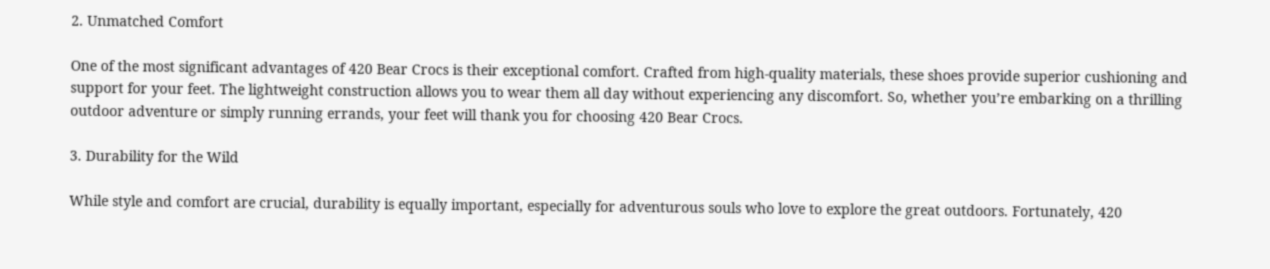2. Unmatched Comfort

One of the most significant advantages of 420 Bear Crocs is their exceptional comfort. Crafted from high-quality materials, these shoes provide superior cushioning and support for your feet. The lightweight construction allows you to wear them all day without experiencing any discomfort. So, whether you’re embarking on a thrilling outdoor adventure or simply running errands, your feet will thank you for choosing 420 Bear Crocs.

3. Durability for the Wild

While style and comfort are crucial, durability is equally important, especially for adventurous souls who love to explore the great outdoors. Fortunately, 420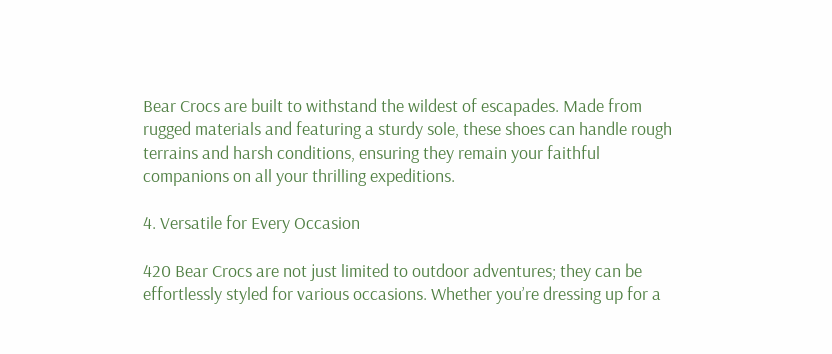Bear Crocs are built to withstand the wildest of escapades. Made from rugged materials and featuring a sturdy sole, these shoes can handle rough terrains and harsh conditions, ensuring they remain your faithful companions on all your thrilling expeditions.

4. Versatile for Every Occasion

420 Bear Crocs are not just limited to outdoor adventures; they can be effortlessly styled for various occasions. Whether you’re dressing up for a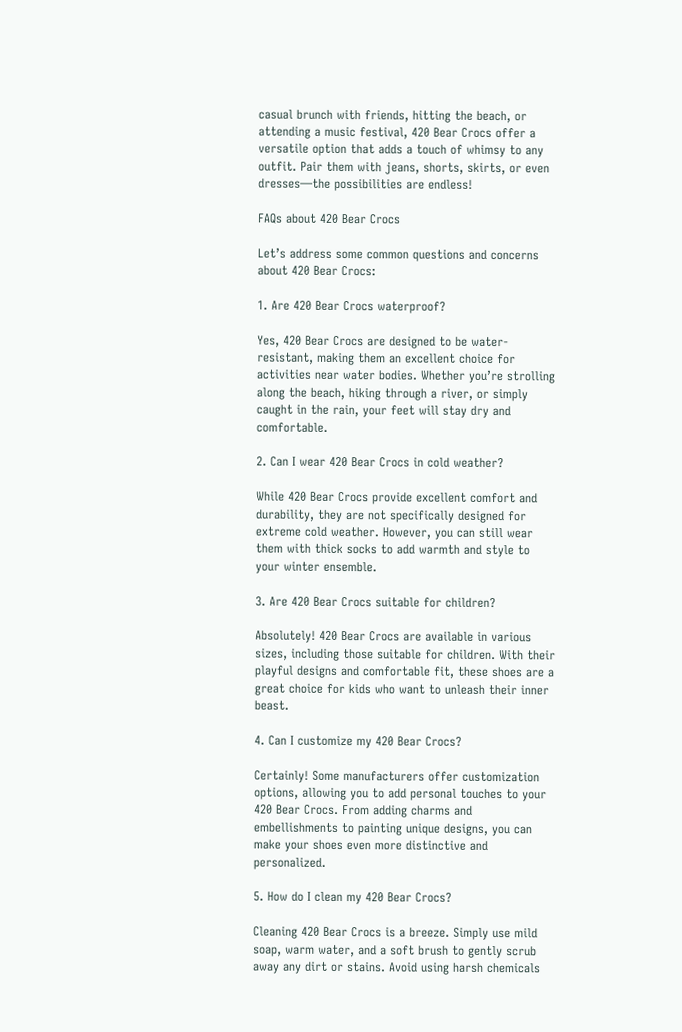casual brunch with friends, hitting the beach, or attending a music festival, 420 Bear Crocs offer a versatile option that adds a touch of whimsy to any outfit. Pair them with jeans, shorts, skirts, or even dresses—the possibilities are endless!

FAQs about 420 Bear Crocs

Let’s address some common questions and concerns about 420 Bear Crocs:

1. Are 420 Bear Crocs waterproof?

Yes, 420 Bear Crocs are designed to be water-resistant, making them an excellent choice for activities near water bodies. Whether you’re strolling along the beach, hiking through a river, or simply caught in the rain, your feet will stay dry and comfortable.

2. Can I wear 420 Bear Crocs in cold weather?

While 420 Bear Crocs provide excellent comfort and durability, they are not specifically designed for extreme cold weather. However, you can still wear them with thick socks to add warmth and style to your winter ensemble.

3. Are 420 Bear Crocs suitable for children?

Absolutely! 420 Bear Crocs are available in various sizes, including those suitable for children. With their playful designs and comfortable fit, these shoes are a great choice for kids who want to unleash their inner beast.

4. Can I customize my 420 Bear Crocs?

Certainly! Some manufacturers offer customization options, allowing you to add personal touches to your 420 Bear Crocs. From adding charms and embellishments to painting unique designs, you can make your shoes even more distinctive and personalized.

5. How do I clean my 420 Bear Crocs?

Cleaning 420 Bear Crocs is a breeze. Simply use mild soap, warm water, and a soft brush to gently scrub away any dirt or stains. Avoid using harsh chemicals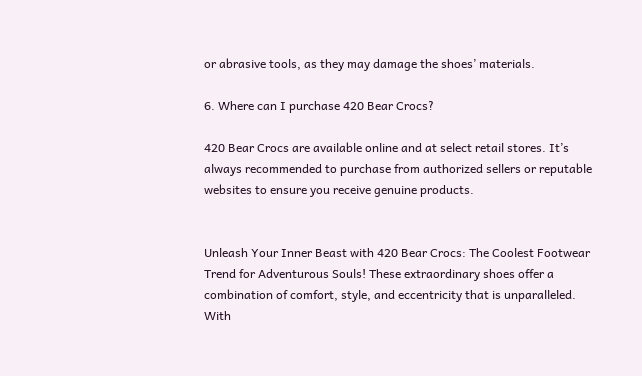or abrasive tools, as they may damage the shoes’ materials.

6. Where can I purchase 420 Bear Crocs?

420 Bear Crocs are available online and at select retail stores. It’s always recommended to purchase from authorized sellers or reputable websites to ensure you receive genuine products.


Unleash Your Inner Beast with 420 Bear Crocs: The Coolest Footwear Trend for Adventurous Souls! These extraordinary shoes offer a combination of comfort, style, and eccentricity that is unparalleled. With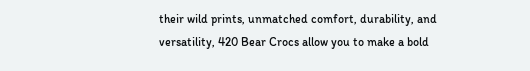their wild prints, unmatched comfort, durability, and versatility, 420 Bear Crocs allow you to make a bold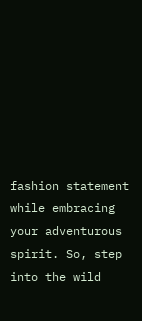fashion statement while embracing your adventurous spirit. So, step into the wild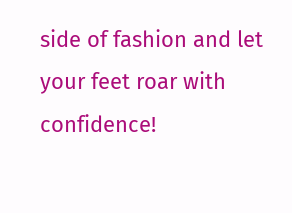side of fashion and let your feet roar with confidence!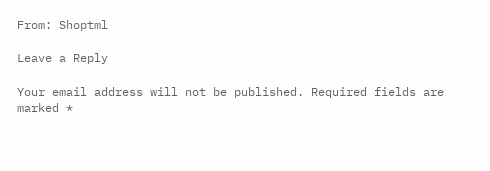From: Shoptml

Leave a Reply

Your email address will not be published. Required fields are marked *